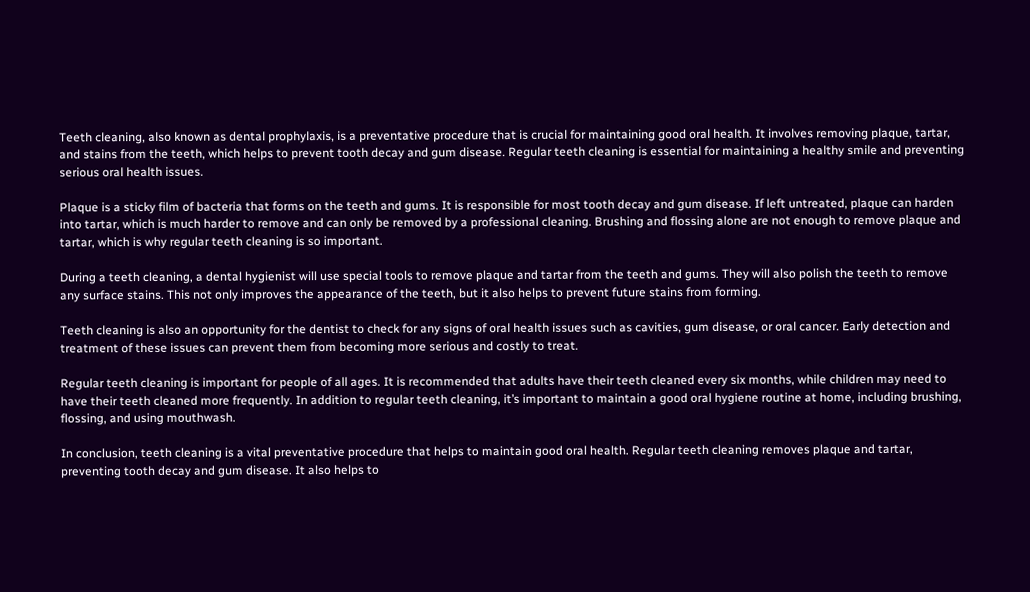Teeth cleaning, also known as dental prophylaxis, is a preventative procedure that is crucial for maintaining good oral health. It involves removing plaque, tartar, and stains from the teeth, which helps to prevent tooth decay and gum disease. Regular teeth cleaning is essential for maintaining a healthy smile and preventing serious oral health issues.

Plaque is a sticky film of bacteria that forms on the teeth and gums. It is responsible for most tooth decay and gum disease. If left untreated, plaque can harden into tartar, which is much harder to remove and can only be removed by a professional cleaning. Brushing and flossing alone are not enough to remove plaque and tartar, which is why regular teeth cleaning is so important.

During a teeth cleaning, a dental hygienist will use special tools to remove plaque and tartar from the teeth and gums. They will also polish the teeth to remove any surface stains. This not only improves the appearance of the teeth, but it also helps to prevent future stains from forming.

Teeth cleaning is also an opportunity for the dentist to check for any signs of oral health issues such as cavities, gum disease, or oral cancer. Early detection and treatment of these issues can prevent them from becoming more serious and costly to treat.

Regular teeth cleaning is important for people of all ages. It is recommended that adults have their teeth cleaned every six months, while children may need to have their teeth cleaned more frequently. In addition to regular teeth cleaning, it’s important to maintain a good oral hygiene routine at home, including brushing, flossing, and using mouthwash.

In conclusion, teeth cleaning is a vital preventative procedure that helps to maintain good oral health. Regular teeth cleaning removes plaque and tartar, preventing tooth decay and gum disease. It also helps to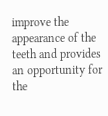improve the appearance of the teeth and provides an opportunity for the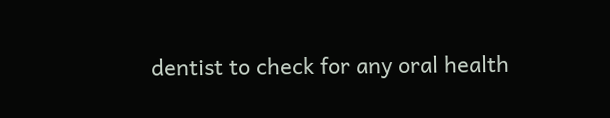dentist to check for any oral health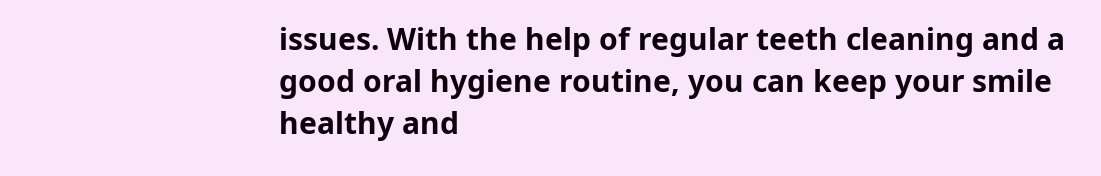issues. With the help of regular teeth cleaning and a good oral hygiene routine, you can keep your smile healthy and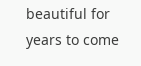beautiful for years to come